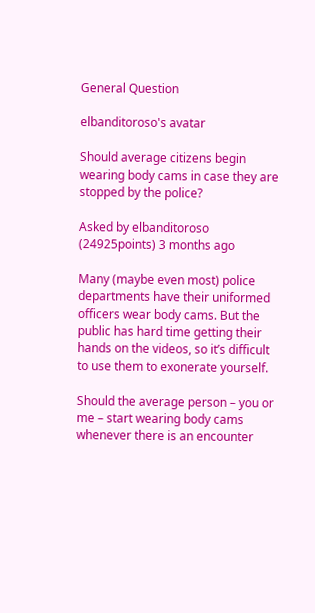General Question

elbanditoroso's avatar

Should average citizens begin wearing body cams in case they are stopped by the police?

Asked by elbanditoroso (24925points) 3 months ago

Many (maybe even most) police departments have their uniformed officers wear body cams. But the public has hard time getting their hands on the videos, so it’s difficult to use them to exonerate yourself.

Should the average person – you or me – start wearing body cams whenever there is an encounter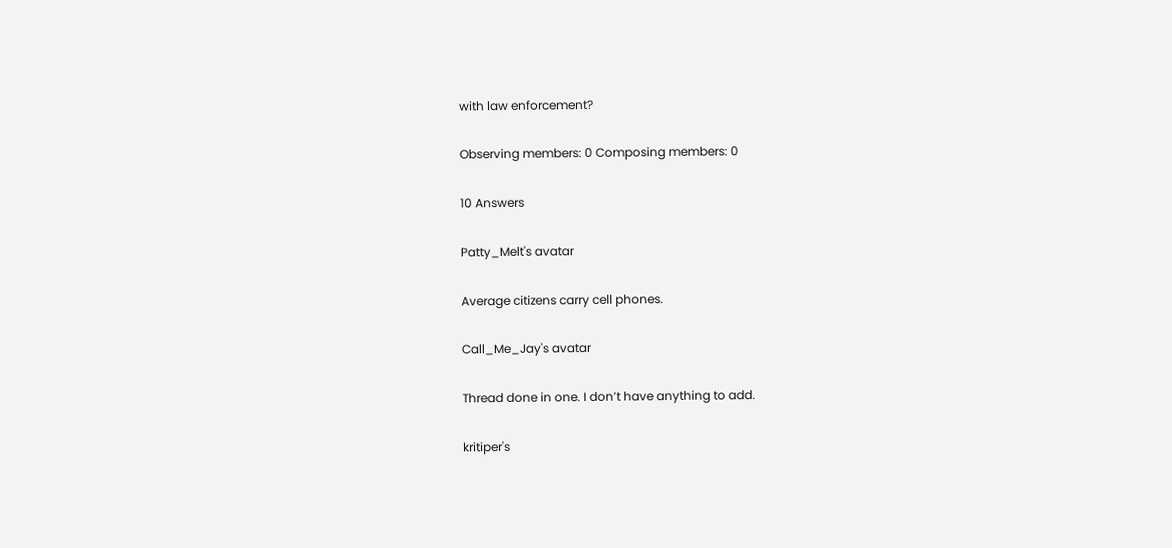with law enforcement?

Observing members: 0 Composing members: 0

10 Answers

Patty_Melt's avatar

Average citizens carry cell phones.

Call_Me_Jay's avatar

Thread done in one. I don’t have anything to add.

kritiper's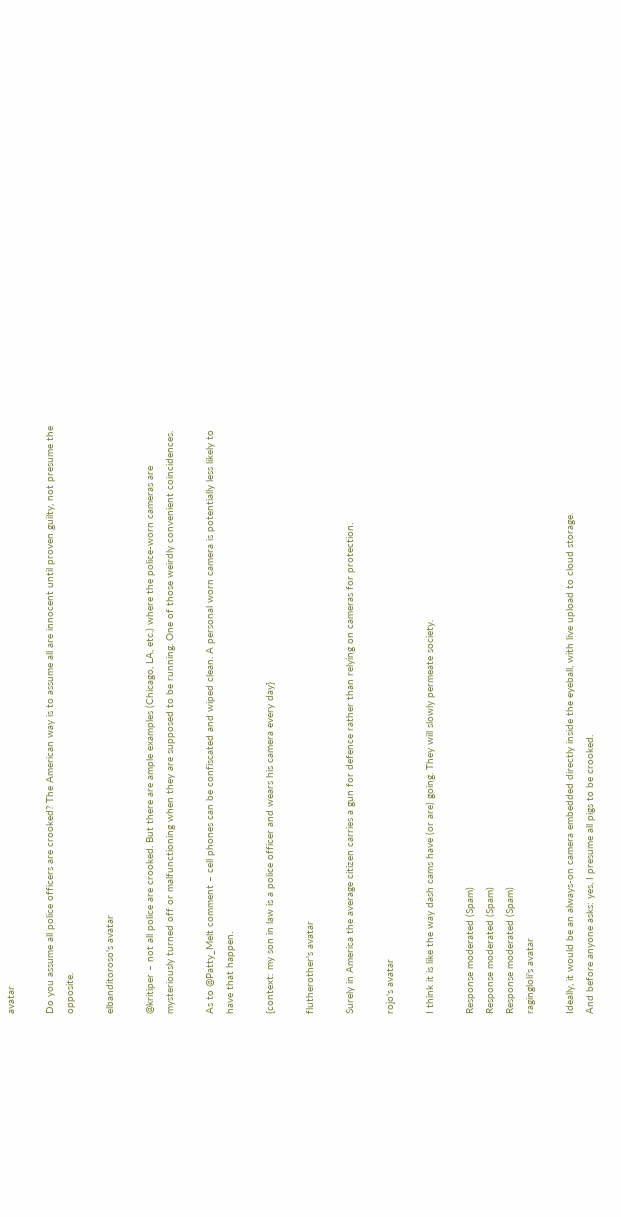avatar

Do you assume all police officers are crooked? The American way is to assume all are innocent until proven guilty, not presume the opposite.

elbanditoroso's avatar

@kritiper – not all police are crooked. But there are ample examples (Chicago, LA, etc.) where the police-worn cameras are mysteriously turned off or malfunctioning when they are supposed to be running. One of those weirdly convenient coincidences.

As to @Patty_Melt comment – cell phones can be confiscated and wiped clean. A personal worn camera is potentially less likely to have that happen.

{context: my son in law is a police officer and wears his camera every day}

flutherother's avatar

Surely in America the average citizen carries a gun for defence rather than relying on cameras for protection.

rojo's avatar

I think it is like the way dash cams have (or are) going. They will slowly permeate society.

Response moderated (Spam)
Response moderated (Spam)
Response moderated (Spam)
ragingloli's avatar

Ideally, it would be an always-on camera embedded directly inside the eyeball, with live upload to cloud storage.
And before anyone asks: yes, I presume all pigs to be crooked.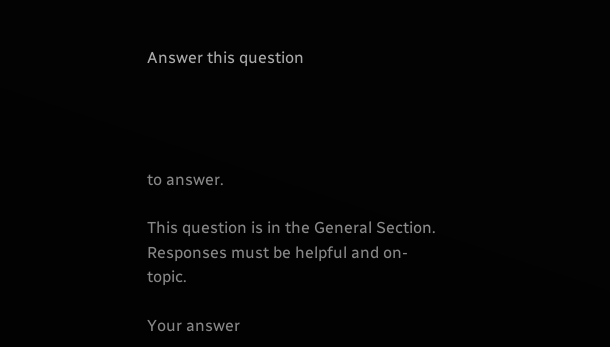Answer this question




to answer.

This question is in the General Section. Responses must be helpful and on-topic.

Your answer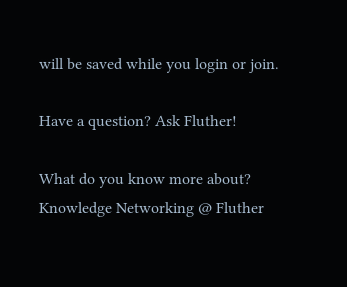will be saved while you login or join.

Have a question? Ask Fluther!

What do you know more about?
Knowledge Networking @ Fluther